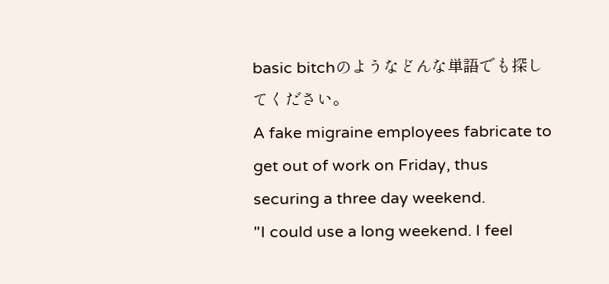basic bitchのようなどんな単語でも探してください。
A fake migraine employees fabricate to get out of work on Friday, thus securing a three day weekend.
"I could use a long weekend. I feel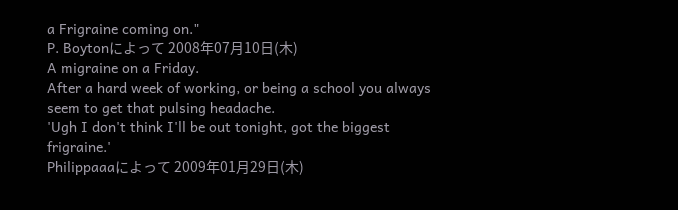a Frigraine coming on."
P. Boytonによって 2008年07月10日(木)
A migraine on a Friday.
After a hard week of working, or being a school you always seem to get that pulsing headache.
'Ugh I don't think I'll be out tonight, got the biggest frigraine.'
Philippaaaによって 2009年01月29日(木)